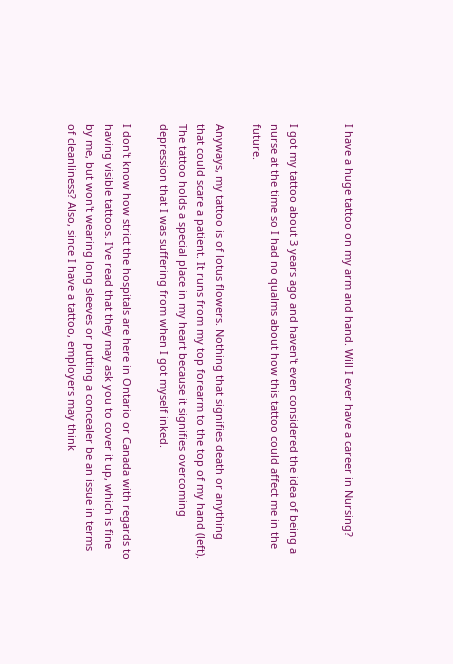I have a huge tattoo on my arm and hand. Will I ever have a career in Nursing?


I got my tattoo about 3 years ago and haven't even considered the idea of being a nurse at the time so I had no qualms about how this tattoo could affect me in the future.

Anyways, my tattoo is of lotus flowers. Nothing that signifies death or anything that could scare a patient. It runs from my top forearm to the top of my hand (left). The tattoo holds a special place in my heart because it signifies overcoming depression that I was suffering from when I got myself inked.

I don't know how strict the hospitals are here in Ontario or Canada with regards to having visible tattoos. I've read that they may ask you to cover it up, which is fine by me, but won't wearing long sleeves or putting a concealer be an issue in terms of cleanliness? Also, since I have a tattoo, employers may think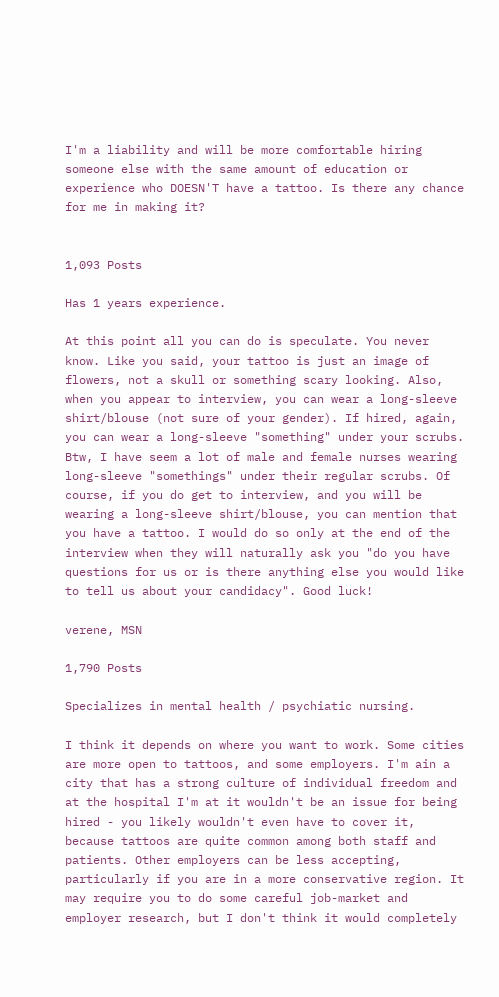I'm a liability and will be more comfortable hiring someone else with the same amount of education or experience who DOESN'T have a tattoo. Is there any chance for me in making it?


1,093 Posts

Has 1 years experience.

At this point all you can do is speculate. You never know. Like you said, your tattoo is just an image of flowers, not a skull or something scary looking. Also, when you appear to interview, you can wear a long-sleeve shirt/blouse (not sure of your gender). If hired, again, you can wear a long-sleeve "something" under your scrubs. Btw, I have seem a lot of male and female nurses wearing long-sleeve "somethings" under their regular scrubs. Of course, if you do get to interview, and you will be wearing a long-sleeve shirt/blouse, you can mention that you have a tattoo. I would do so only at the end of the interview when they will naturally ask you "do you have questions for us or is there anything else you would like to tell us about your candidacy". Good luck!

verene, MSN

1,790 Posts

Specializes in mental health / psychiatic nursing.

I think it depends on where you want to work. Some cities are more open to tattoos, and some employers. I'm ain a city that has a strong culture of individual freedom and at the hospital I'm at it wouldn't be an issue for being hired - you likely wouldn't even have to cover it, because tattoos are quite common among both staff and patients. Other employers can be less accepting, particularly if you are in a more conservative region. It may require you to do some careful job-market and employer research, but I don't think it would completely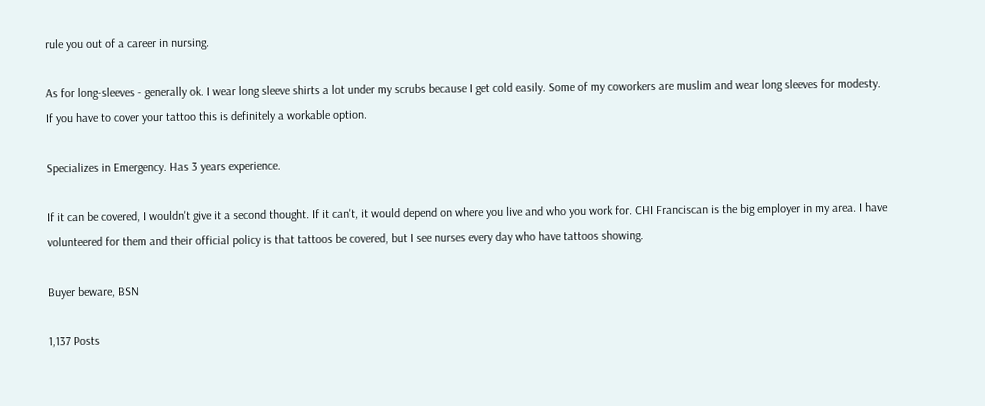rule you out of a career in nursing.

As for long-sleeves - generally ok. I wear long sleeve shirts a lot under my scrubs because I get cold easily. Some of my coworkers are muslim and wear long sleeves for modesty. If you have to cover your tattoo this is definitely a workable option.

Specializes in Emergency. Has 3 years experience.

If it can be covered, I wouldn't give it a second thought. If it can't, it would depend on where you live and who you work for. CHI Franciscan is the big employer in my area. I have volunteered for them and their official policy is that tattoos be covered, but I see nurses every day who have tattoos showing.

Buyer beware, BSN

1,137 Posts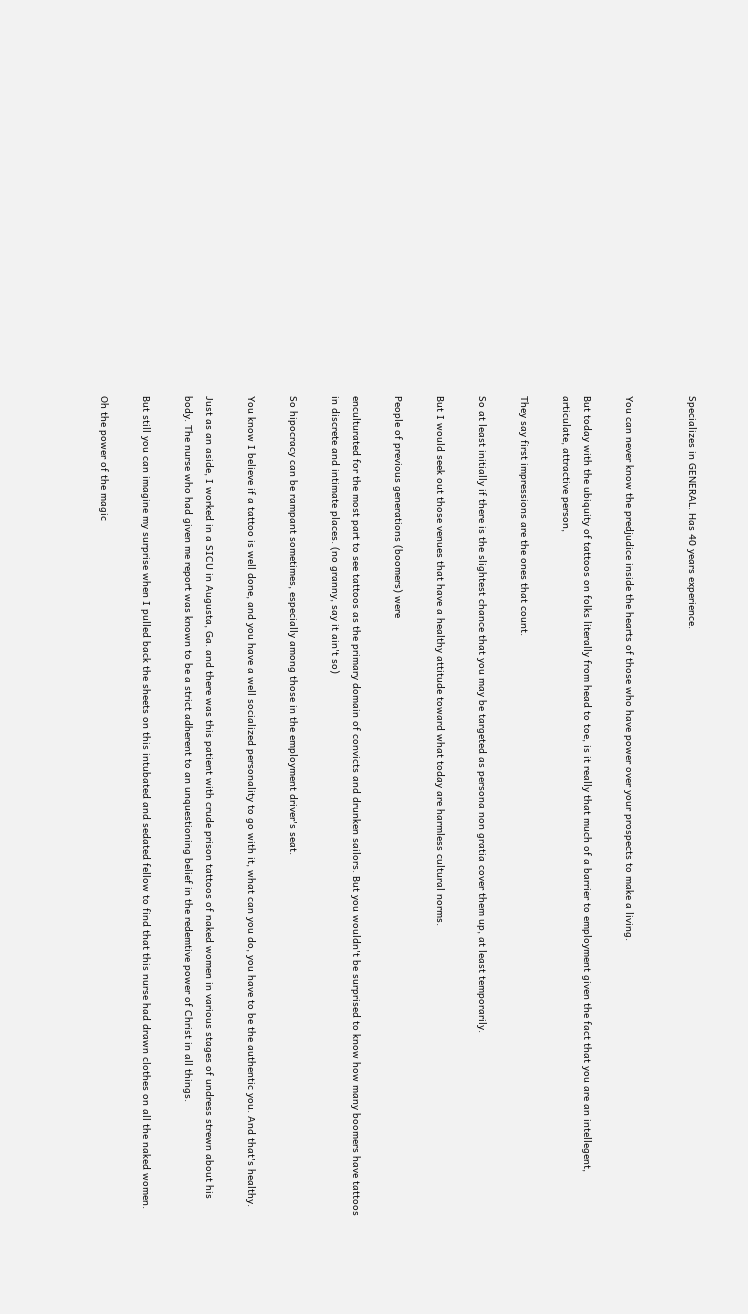Specializes in GENERAL. Has 40 years experience.


You can never know the predjudice inside the hearts of those who have power over your prospects to make a living.

But today with the ubiquity of tattoos on folks literally from head to toe, is it really that much of a barrier to employment given the fact that you are an intellegent, articulate, attractive person,

They say first impressions are the ones that count.

So at least initially if there is the slightest chance that you may be targeted as persona non gratia cover them up, at least temporarily.

But I would seek out those venues that have a healthy attitude toward what today are harmless cultural norms.

People of previous generations (boomers) were

enculturated for the most part to see tattoos as the primary domain of convicts and drunken sailors. But you wouldn't be surprised to know how many boomers have tattoos in discrete and intimate places. (no granny, say it ain't so)

So hipocracy can be rampant sometimes, especially among those in the employment driver's seat.

You know I believe if a tattoo is well done, and you have a well socialized personality to go with it, what can you do, you have to be the authentic you. And that's healthy.

Just as an aside, I worked in a SICU in Augusta, Ga. and there was this patient with crude prison tattoos of naked women in various stages of undress strewn about his body. The nurse who had given me report was known to be a strict adherent to an unquestioning belief in the redemtive power of Christ in all things.

But still you can imagine my surprise when I pulled back the sheets on this intubated and sedated fellow to find that this nurse had drawn clothes on all the naked women.

Oh the power of the magic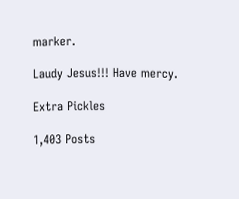marker.

Laudy Jesus!!! Have mercy.

Extra Pickles

1,403 Posts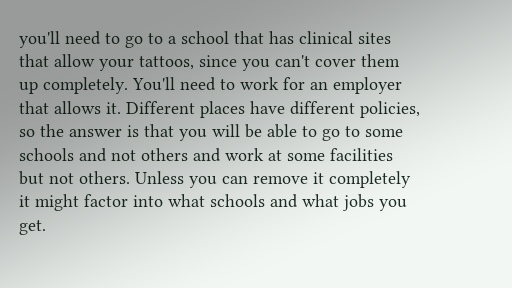you'll need to go to a school that has clinical sites that allow your tattoos, since you can't cover them up completely. You'll need to work for an employer that allows it. Different places have different policies, so the answer is that you will be able to go to some schools and not others and work at some facilities but not others. Unless you can remove it completely it might factor into what schools and what jobs you get.